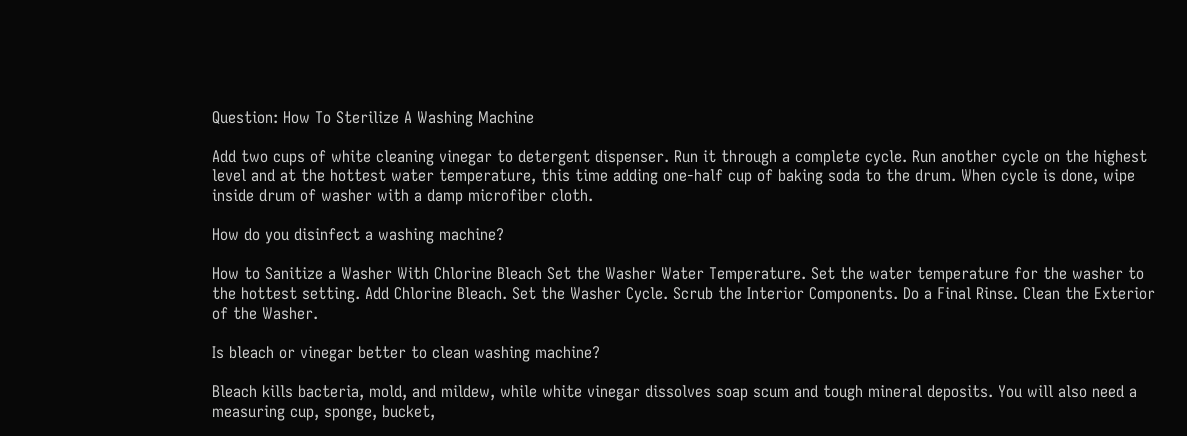Question: How To Sterilize A Washing Machine

Add two cups of white cleaning vinegar to detergent dispenser. Run it through a complete cycle. Run another cycle on the highest level and at the hottest water temperature, this time adding one-half cup of baking soda to the drum. When cycle is done, wipe inside drum of washer with a damp microfiber cloth.

How do you disinfect a washing machine?

How to Sanitize a Washer With Chlorine Bleach Set the Washer Water Temperature. Set the water temperature for the washer to the hottest setting. Add Chlorine Bleach. Set the Washer Cycle. Scrub the Interior Components. Do a Final Rinse. Clean the Exterior of the Washer.

Is bleach or vinegar better to clean washing machine?

Bleach kills bacteria, mold, and mildew, while white vinegar dissolves soap scum and tough mineral deposits. You will also need a measuring cup, sponge, bucket,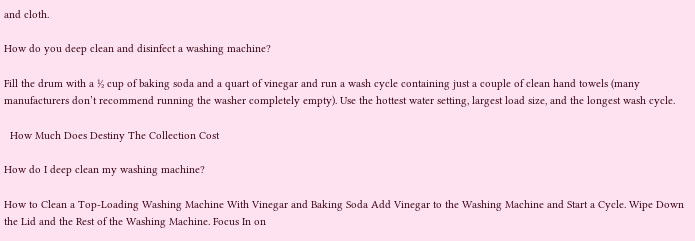and cloth.

How do you deep clean and disinfect a washing machine?

Fill the drum with a ½ cup of baking soda and a quart of vinegar and run a wash cycle containing just a couple of clean hand towels (many manufacturers don’t recommend running the washer completely empty). Use the hottest water setting, largest load size, and the longest wash cycle.

  How Much Does Destiny The Collection Cost

How do I deep clean my washing machine?

How to Clean a Top-Loading Washing Machine With Vinegar and Baking Soda Add Vinegar to the Washing Machine and Start a Cycle. Wipe Down the Lid and the Rest of the Washing Machine. Focus In on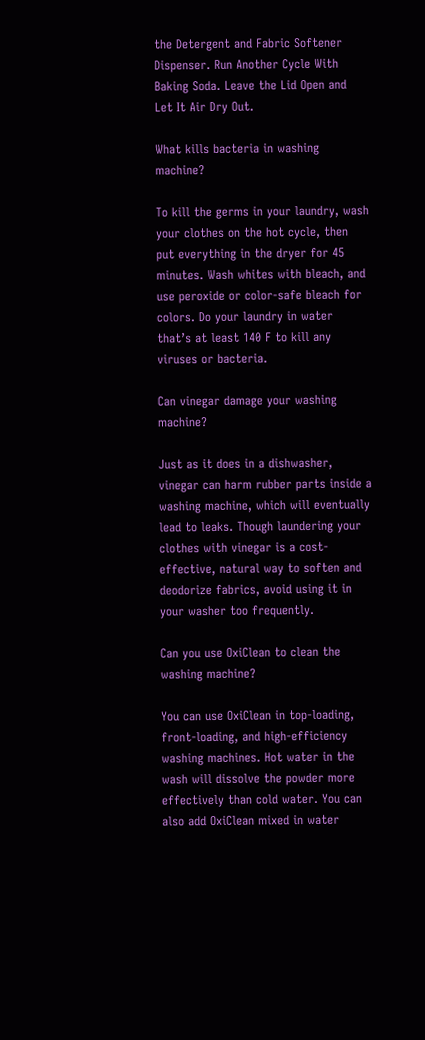the Detergent and Fabric Softener Dispenser. Run Another Cycle With Baking Soda. Leave the Lid Open and Let It Air Dry Out.

What kills bacteria in washing machine?

To kill the germs in your laundry, wash your clothes on the hot cycle, then put everything in the dryer for 45 minutes. Wash whites with bleach, and use peroxide or color-safe bleach for colors. Do your laundry in water that’s at least 140 F to kill any viruses or bacteria.

Can vinegar damage your washing machine?

Just as it does in a dishwasher, vinegar can harm rubber parts inside a washing machine, which will eventually lead to leaks. Though laundering your clothes with vinegar is a cost-effective, natural way to soften and deodorize fabrics, avoid using it in your washer too frequently.

Can you use OxiClean to clean the washing machine?

You can use OxiClean in top-loading, front-loading, and high-efficiency washing machines. Hot water in the wash will dissolve the powder more effectively than cold water. You can also add OxiClean mixed in water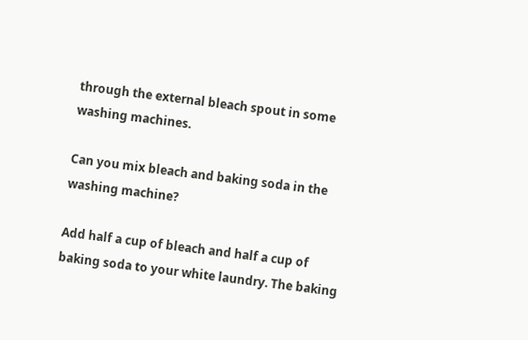through the external bleach spout in some washing machines.

Can you mix bleach and baking soda in the washing machine?

Add half a cup of bleach and half a cup of baking soda to your white laundry. The baking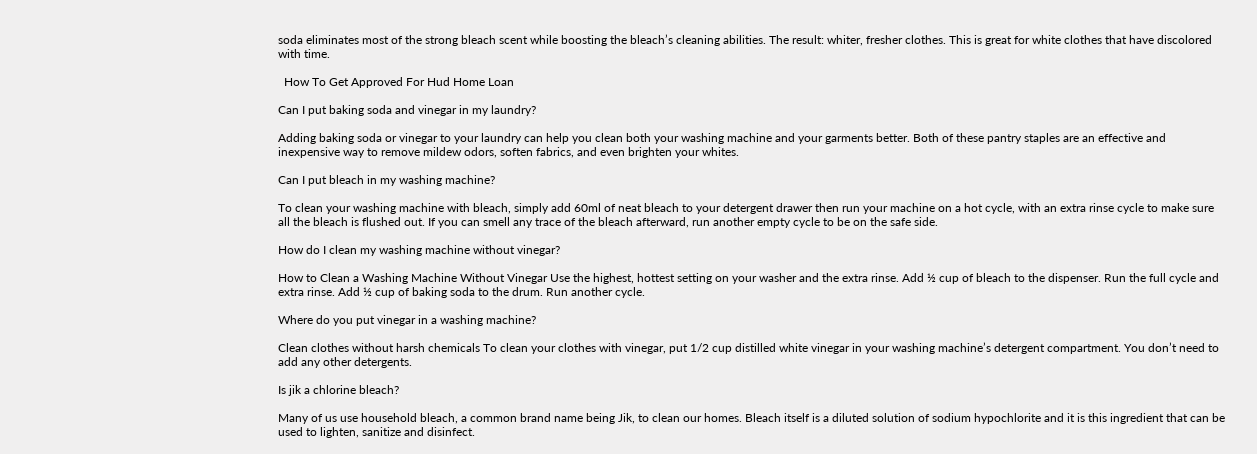soda eliminates most of the strong bleach scent while boosting the bleach’s cleaning abilities. The result: whiter, fresher clothes. This is great for white clothes that have discolored with time.

  How To Get Approved For Hud Home Loan

Can I put baking soda and vinegar in my laundry?

Adding baking soda or vinegar to your laundry can help you clean both your washing machine and your garments better. Both of these pantry staples are an effective and inexpensive way to remove mildew odors, soften fabrics, and even brighten your whites.

Can I put bleach in my washing machine?

To clean your washing machine with bleach, simply add 60ml of neat bleach to your detergent drawer then run your machine on a hot cycle, with an extra rinse cycle to make sure all the bleach is flushed out. If you can smell any trace of the bleach afterward, run another empty cycle to be on the safe side.

How do I clean my washing machine without vinegar?

How to Clean a Washing Machine Without Vinegar Use the highest, hottest setting on your washer and the extra rinse. Add ½ cup of bleach to the dispenser. Run the full cycle and extra rinse. Add ½ cup of baking soda to the drum. Run another cycle.

Where do you put vinegar in a washing machine?

Clean clothes without harsh chemicals To clean your clothes with vinegar, put 1/2 cup distilled white vinegar in your washing machine’s detergent compartment. You don’t need to add any other detergents.

Is jik a chlorine bleach?

Many of us use household bleach, a common brand name being Jik, to clean our homes. Bleach itself is a diluted solution of sodium hypochlorite and it is this ingredient that can be used to lighten, sanitize and disinfect.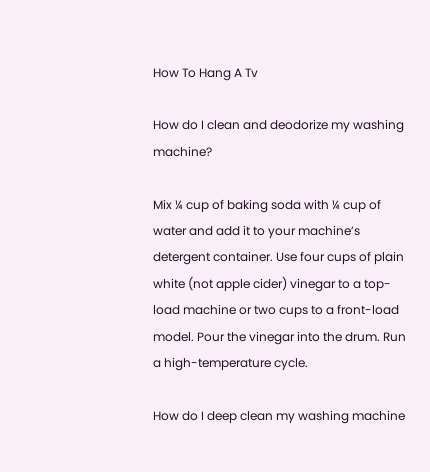How To Hang A Tv

How do I clean and deodorize my washing machine?

Mix ¼ cup of baking soda with ¼ cup of water and add it to your machine’s detergent container. Use four cups of plain white (not apple cider) vinegar to a top-load machine or two cups to a front-load model. Pour the vinegar into the drum. Run a high-temperature cycle.

How do I deep clean my washing machine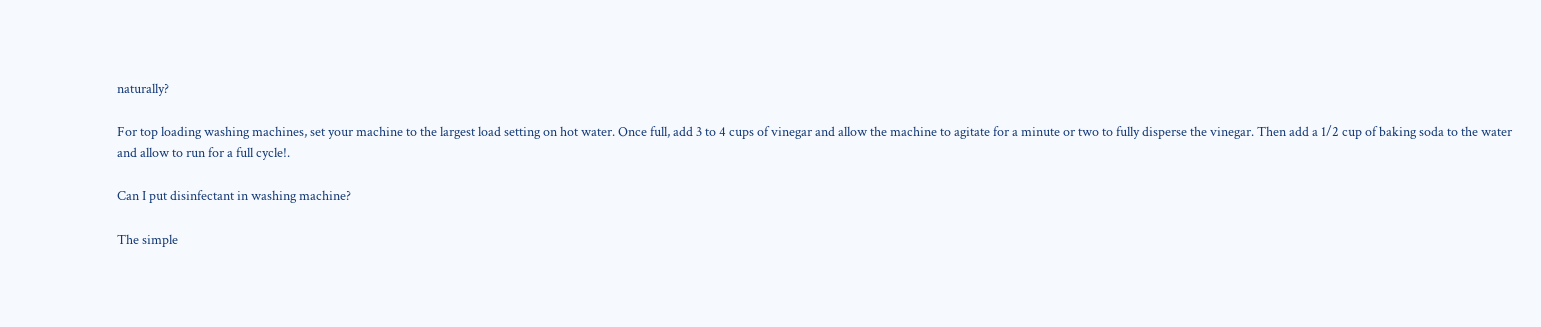naturally?

For top loading washing machines, set your machine to the largest load setting on hot water. Once full, add 3 to 4 cups of vinegar and allow the machine to agitate for a minute or two to fully disperse the vinegar. Then add a 1/2 cup of baking soda to the water and allow to run for a full cycle!.

Can I put disinfectant in washing machine?

The simple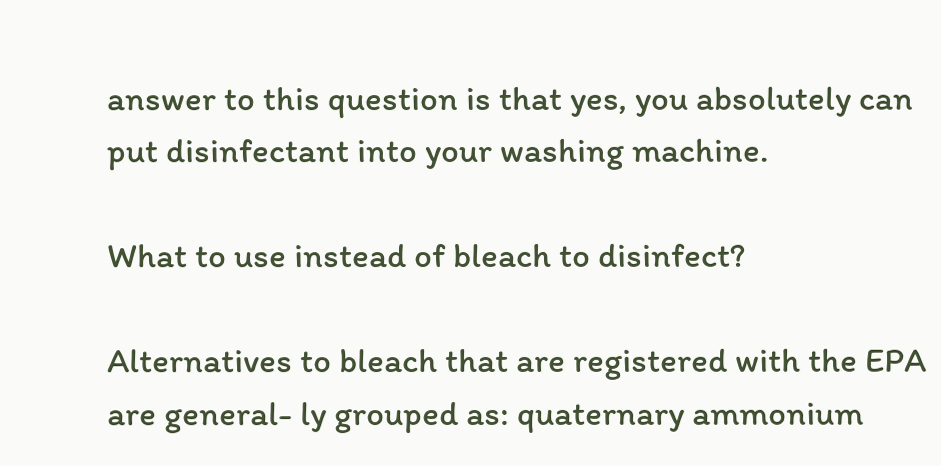answer to this question is that yes, you absolutely can put disinfectant into your washing machine.

What to use instead of bleach to disinfect?

Alternatives to bleach that are registered with the EPA are general- ly grouped as: quaternary ammonium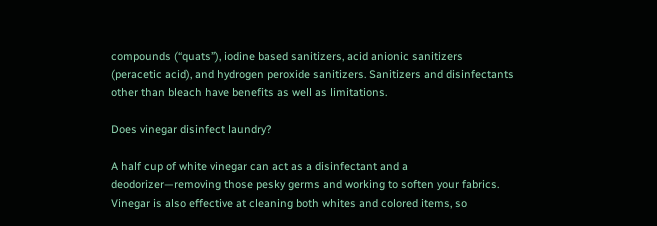compounds (“quats”), iodine based sanitizers, acid anionic sanitizers (peracetic acid), and hydrogen peroxide sanitizers. Sanitizers and disinfectants other than bleach have benefits as well as limitations.

Does vinegar disinfect laundry?

A half cup of white vinegar can act as a disinfectant and a deodorizer—removing those pesky germs and working to soften your fabrics. Vinegar is also effective at cleaning both whites and colored items, so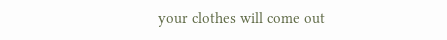your clothes will come out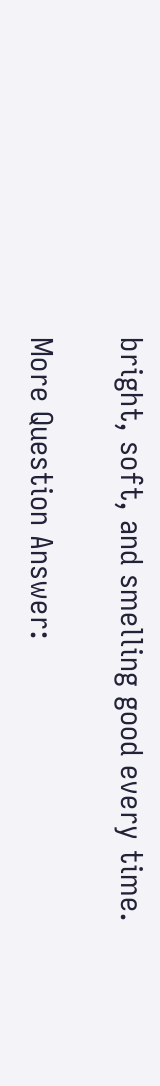bright, soft, and smelling good every time.

More Question Answer: